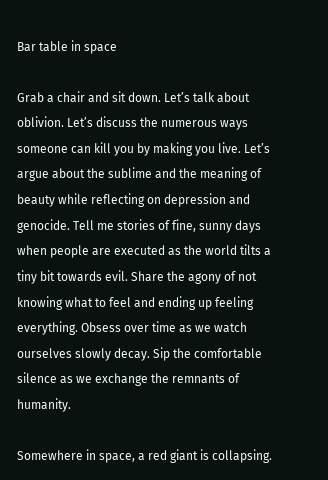Bar table in space

Grab a chair and sit down. Let’s talk about oblivion. Let’s discuss the numerous ways someone can kill you by making you live. Let’s argue about the sublime and the meaning of beauty while reflecting on depression and genocide. Tell me stories of fine, sunny days when people are executed as the world tilts a tiny bit towards evil. Share the agony of not knowing what to feel and ending up feeling everything. Obsess over time as we watch ourselves slowly decay. Sip the comfortable silence as we exchange the remnants of humanity.

Somewhere in space, a red giant is collapsing.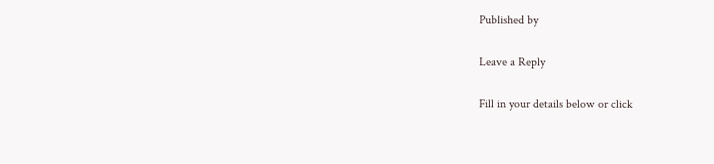Published by

Leave a Reply

Fill in your details below or click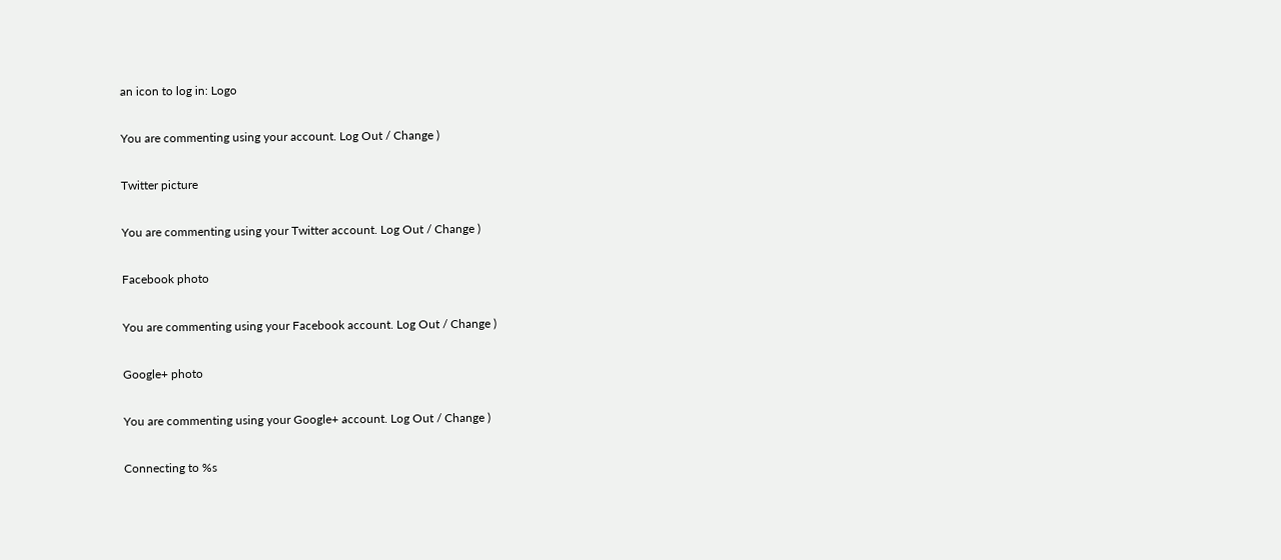an icon to log in: Logo

You are commenting using your account. Log Out / Change )

Twitter picture

You are commenting using your Twitter account. Log Out / Change )

Facebook photo

You are commenting using your Facebook account. Log Out / Change )

Google+ photo

You are commenting using your Google+ account. Log Out / Change )

Connecting to %s